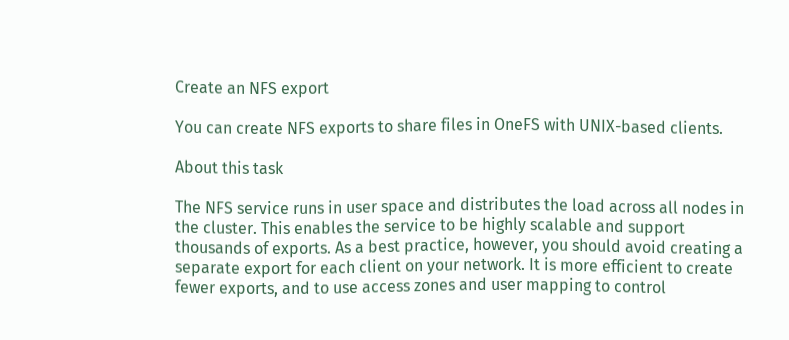Create an NFS export

You can create NFS exports to share files in OneFS with UNIX-based clients.

About this task

The NFS service runs in user space and distributes the load across all nodes in the cluster. This enables the service to be highly scalable and support thousands of exports. As a best practice, however, you should avoid creating a separate export for each client on your network. It is more efficient to create fewer exports, and to use access zones and user mapping to control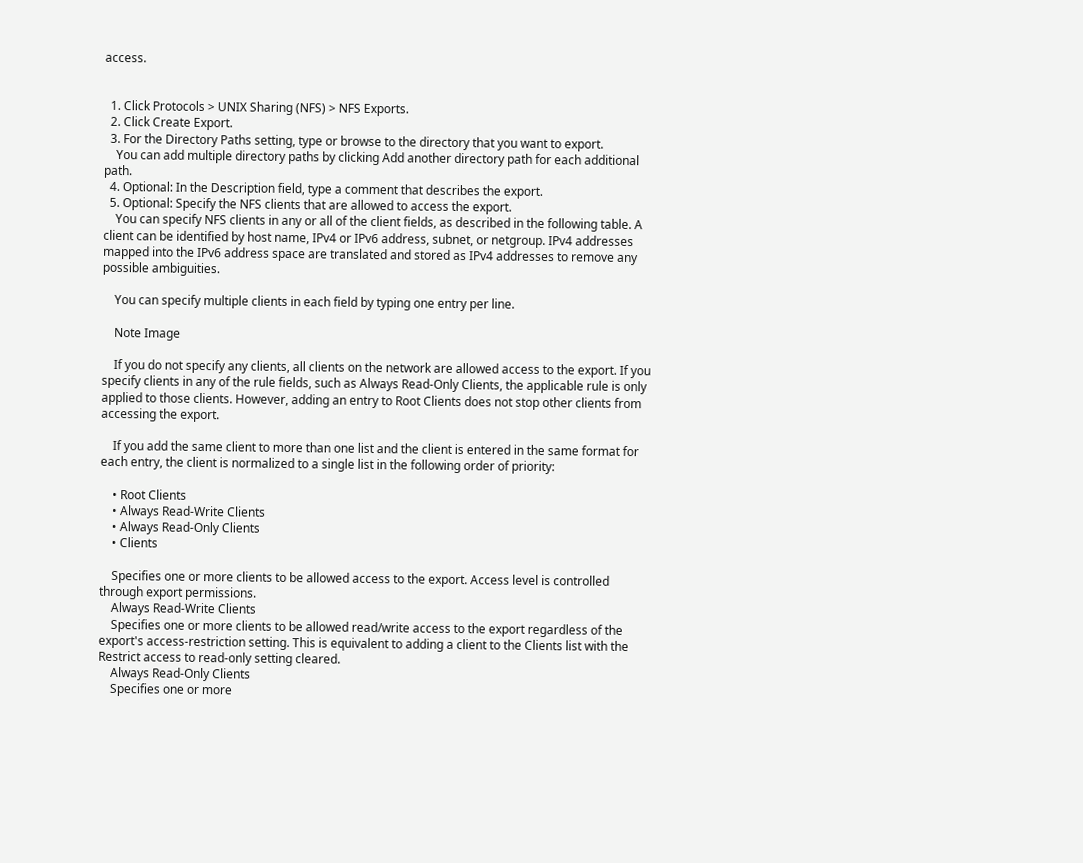access.


  1. Click Protocols > UNIX Sharing (NFS) > NFS Exports.
  2. Click Create Export.
  3. For the Directory Paths setting, type or browse to the directory that you want to export.
    You can add multiple directory paths by clicking Add another directory path for each additional path.
  4. Optional: In the Description field, type a comment that describes the export.
  5. Optional: Specify the NFS clients that are allowed to access the export.
    You can specify NFS clients in any or all of the client fields, as described in the following table. A client can be identified by host name, IPv4 or IPv6 address, subnet, or netgroup. IPv4 addresses mapped into the IPv6 address space are translated and stored as IPv4 addresses to remove any possible ambiguities.

    You can specify multiple clients in each field by typing one entry per line.

    Note Image

    If you do not specify any clients, all clients on the network are allowed access to the export. If you specify clients in any of the rule fields, such as Always Read-Only Clients, the applicable rule is only applied to those clients. However, adding an entry to Root Clients does not stop other clients from accessing the export.

    If you add the same client to more than one list and the client is entered in the same format for each entry, the client is normalized to a single list in the following order of priority:

    • Root Clients
    • Always Read-Write Clients
    • Always Read-Only Clients
    • Clients

    Specifies one or more clients to be allowed access to the export. Access level is controlled through export permissions.
    Always Read-Write Clients
    Specifies one or more clients to be allowed read/write access to the export regardless of the export's access-restriction setting. This is equivalent to adding a client to the Clients list with the Restrict access to read-only setting cleared.
    Always Read-Only Clients
    Specifies one or more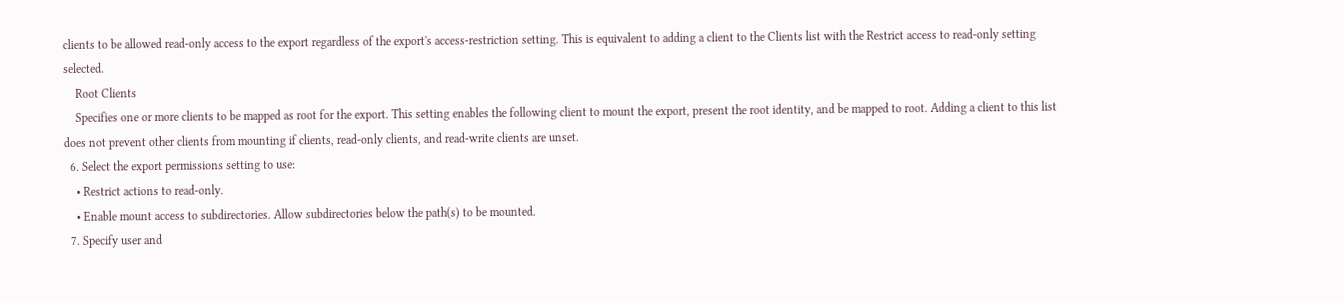clients to be allowed read-only access to the export regardless of the export's access-restriction setting. This is equivalent to adding a client to the Clients list with the Restrict access to read-only setting selected.
    Root Clients
    Specifies one or more clients to be mapped as root for the export. This setting enables the following client to mount the export, present the root identity, and be mapped to root. Adding a client to this list does not prevent other clients from mounting if clients, read-only clients, and read-write clients are unset.
  6. Select the export permissions setting to use:
    • Restrict actions to read-only.
    • Enable mount access to subdirectories. Allow subdirectories below the path(s) to be mounted.
  7. Specify user and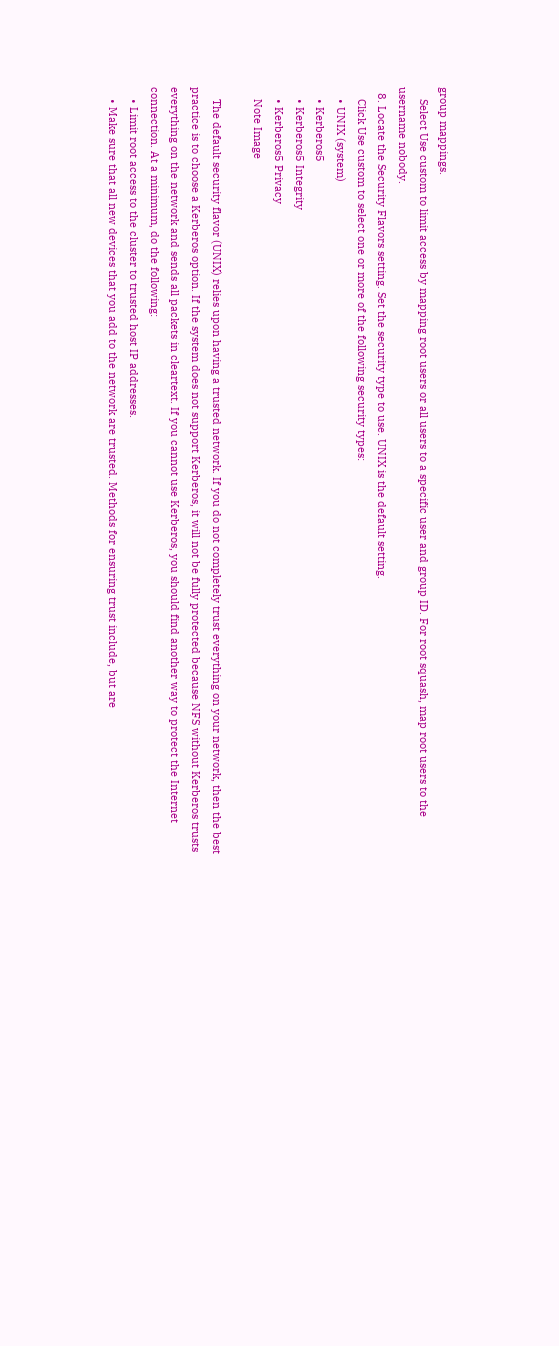group mappings.
    Select Use custom to limit access by mapping root users or all users to a specific user and group ID. For root squash, map root users to the username nobody.
  8. Locate the Security Flavors setting. Set the security type to use. UNIX is the default setting.
    Click Use custom to select one or more of the following security types:
    • UNIX (system)
    • Kerberos5
    • Kerberos5 Integrity
    • Kerberos5 Privacy
    Note Image

    The default security flavor (UNIX) relies upon having a trusted network. If you do not completely trust everything on your network, then the best practice is to choose a Kerberos option. If the system does not support Kerberos, it will not be fully protected because NFS without Kerberos trusts everything on the network and sends all packets in cleartext. If you cannot use Kerberos, you should find another way to protect the Internet connection. At a minimum, do the following:
    • Limit root access to the cluster to trusted host IP addresses.
    • Make sure that all new devices that you add to the network are trusted. Methods for ensuring trust include, but are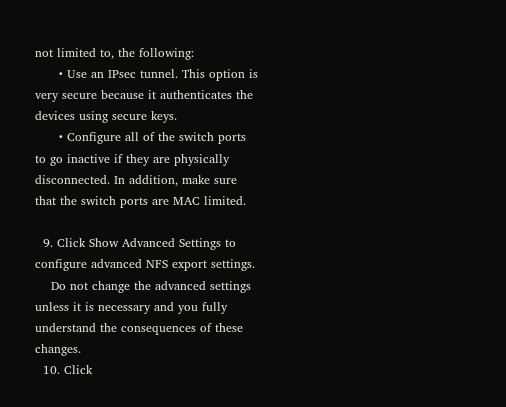not limited to, the following:
      • Use an IPsec tunnel. This option is very secure because it authenticates the devices using secure keys.
      • Configure all of the switch ports to go inactive if they are physically disconnected. In addition, make sure that the switch ports are MAC limited.

  9. Click Show Advanced Settings to configure advanced NFS export settings.
    Do not change the advanced settings unless it is necessary and you fully understand the consequences of these changes.
  10. Click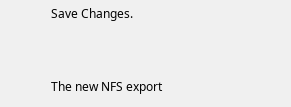Save Changes.


The new NFS export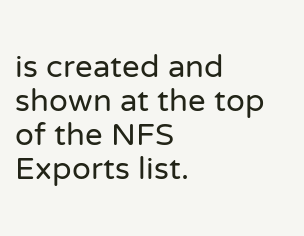is created and shown at the top of the NFS Exports list.